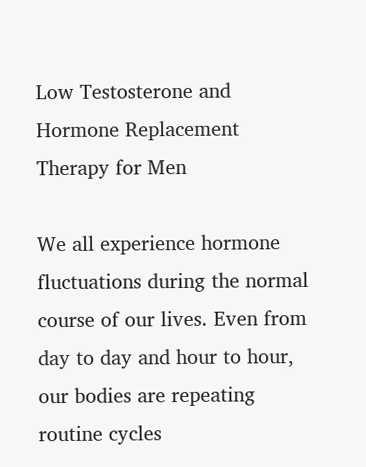Low Testosterone and Hormone Replacement Therapy for Men

We all experience hormone fluctuations during the normal course of our lives. Even from day to day and hour to hour, our bodies are repeating routine cycles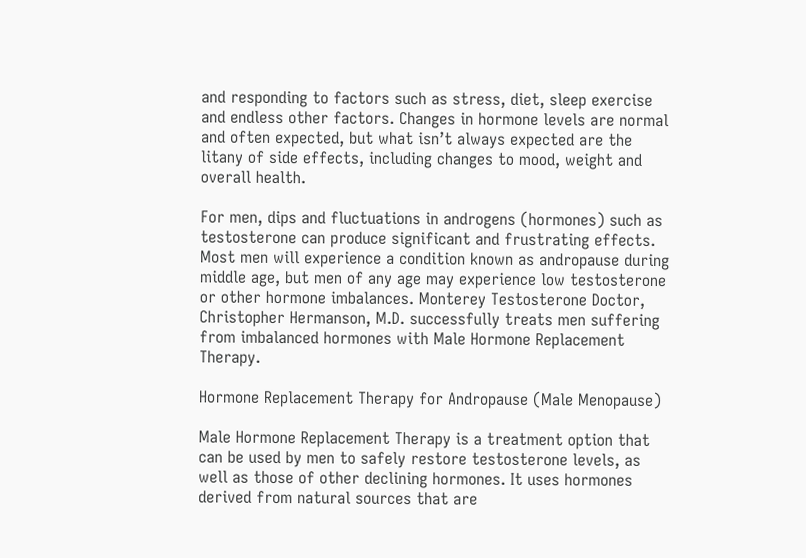and responding to factors such as stress, diet, sleep exercise and endless other factors. Changes in hormone levels are normal and often expected, but what isn’t always expected are the litany of side effects, including changes to mood, weight and overall health.

For men, dips and fluctuations in androgens (hormones) such as testosterone can produce significant and frustrating effects. Most men will experience a condition known as andropause during middle age, but men of any age may experience low testosterone or other hormone imbalances. Monterey Testosterone Doctor, Christopher Hermanson, M.D. successfully treats men suffering from imbalanced hormones with Male Hormone Replacement Therapy.

Hormone Replacement Therapy for Andropause (Male Menopause)

Male Hormone Replacement Therapy is a treatment option that can be used by men to safely restore testosterone levels, as well as those of other declining hormones. It uses hormones derived from natural sources that are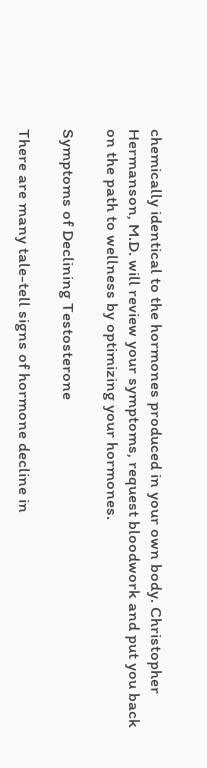chemically identical to the hormones produced in your own body. Christopher Hermanson, M.D. will review your symptoms, request bloodwork and put you back on the path to wellness by optimizing your hormones.

Symptoms of Declining Testosterone

There are many tale-tell signs of hormone decline in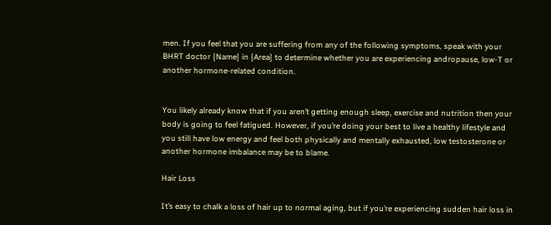men. If you feel that you are suffering from any of the following symptoms, speak with your BHRT doctor {Name} in {Area} to determine whether you are experiencing andropause, low-T or another hormone-related condition.


You likely already know that if you aren’t getting enough sleep, exercise and nutrition then your body is going to feel fatigued. However, if you’re doing your best to live a healthy lifestyle and you still have low energy and feel both physically and mentally exhausted, low testosterone or another hormone imbalance may be to blame.

Hair Loss

It’s easy to chalk a loss of hair up to normal aging, but if you’re experiencing sudden hair loss in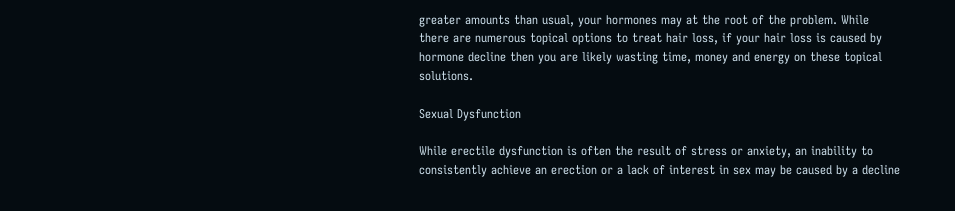greater amounts than usual, your hormones may at the root of the problem. While there are numerous topical options to treat hair loss, if your hair loss is caused by hormone decline then you are likely wasting time, money and energy on these topical solutions.

Sexual Dysfunction

While erectile dysfunction is often the result of stress or anxiety, an inability to consistently achieve an erection or a lack of interest in sex may be caused by a decline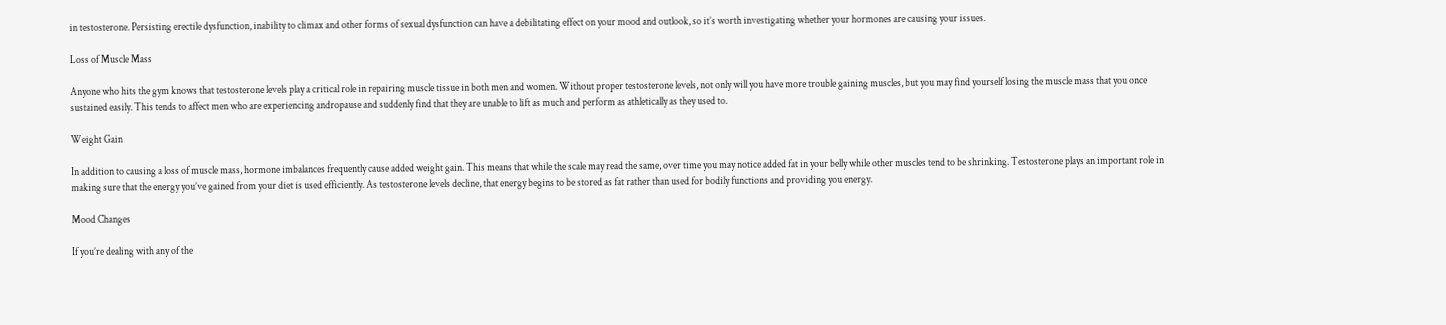in testosterone. Persisting erectile dysfunction, inability to climax and other forms of sexual dysfunction can have a debilitating effect on your mood and outlook, so it’s worth investigating whether your hormones are causing your issues.

Loss of Muscle Mass

Anyone who hits the gym knows that testosterone levels play a critical role in repairing muscle tissue in both men and women. Without proper testosterone levels, not only will you have more trouble gaining muscles, but you may find yourself losing the muscle mass that you once sustained easily. This tends to affect men who are experiencing andropause and suddenly find that they are unable to lift as much and perform as athletically as they used to.

Weight Gain

In addition to causing a loss of muscle mass, hormone imbalances frequently cause added weight gain. This means that while the scale may read the same, over time you may notice added fat in your belly while other muscles tend to be shrinking. Testosterone plays an important role in making sure that the energy you’ve gained from your diet is used efficiently. As testosterone levels decline, that energy begins to be stored as fat rather than used for bodily functions and providing you energy.

Mood Changes

If you’re dealing with any of the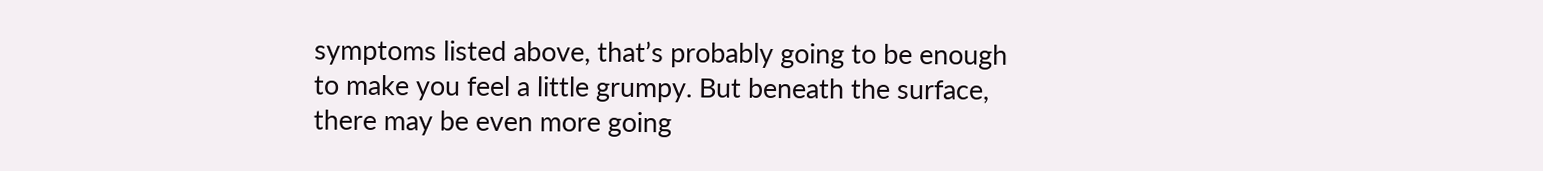symptoms listed above, that’s probably going to be enough to make you feel a little grumpy. But beneath the surface, there may be even more going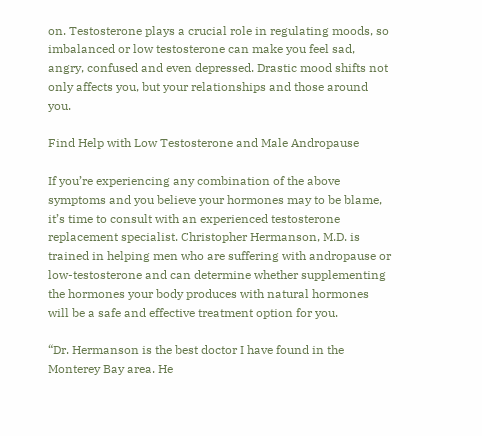on. Testosterone plays a crucial role in regulating moods, so imbalanced or low testosterone can make you feel sad, angry, confused and even depressed. Drastic mood shifts not only affects you, but your relationships and those around you.

Find Help with Low Testosterone and Male Andropause

If you’re experiencing any combination of the above symptoms and you believe your hormones may to be blame, it’s time to consult with an experienced testosterone replacement specialist. Christopher Hermanson, M.D. is trained in helping men who are suffering with andropause or low-testosterone and can determine whether supplementing the hormones your body produces with natural hormones will be a safe and effective treatment option for you.

“Dr. Hermanson is the best doctor I have found in the Monterey Bay area. He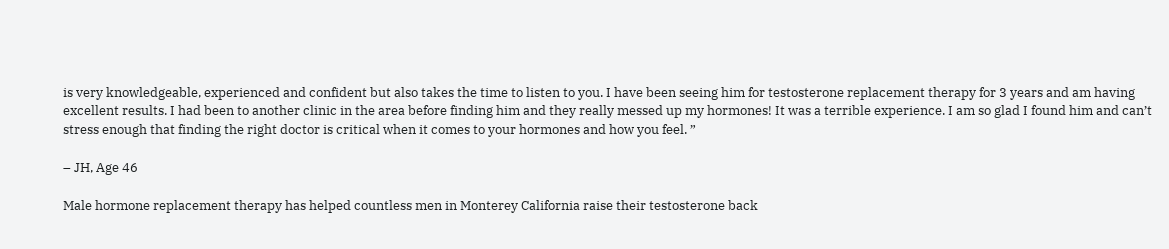is very knowledgeable, experienced and confident but also takes the time to listen to you. I have been seeing him for testosterone replacement therapy for 3 years and am having excellent results. I had been to another clinic in the area before finding him and they really messed up my hormones! It was a terrible experience. I am so glad I found him and can’t stress enough that finding the right doctor is critical when it comes to your hormones and how you feel. ”

– JH, Age 46

Male hormone replacement therapy has helped countless men in Monterey California raise their testosterone back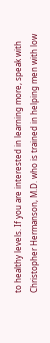to healthy levels. If you are interested in learning more, speak with Christopher Hermanson, M.D. who is trained in helping men with low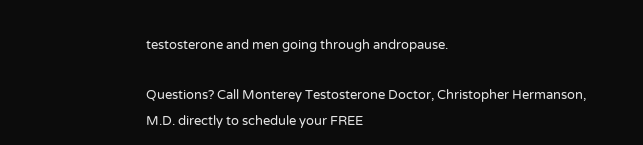testosterone and men going through andropause.

Questions? Call Monterey Testosterone Doctor, Christopher Hermanson, M.D. directly to schedule your FREE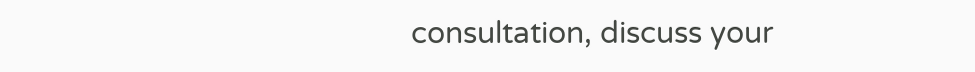consultation, discuss your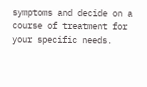symptoms and decide on a course of treatment for your specific needs.